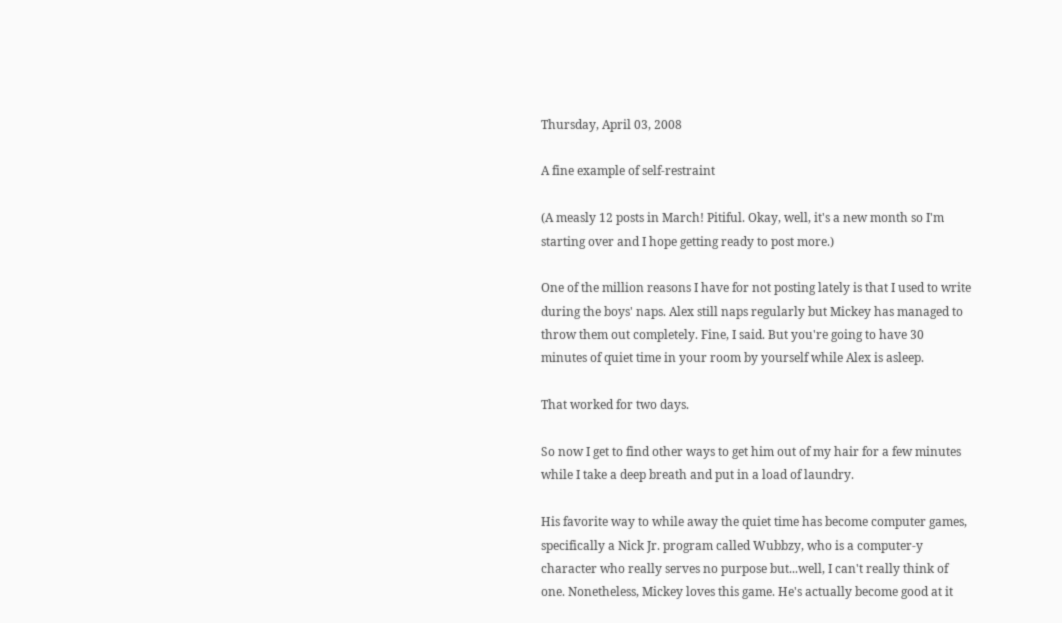Thursday, April 03, 2008

A fine example of self-restraint

(A measly 12 posts in March! Pitiful. Okay, well, it's a new month so I'm starting over and I hope getting ready to post more.)

One of the million reasons I have for not posting lately is that I used to write during the boys' naps. Alex still naps regularly but Mickey has managed to throw them out completely. Fine, I said. But you're going to have 30 minutes of quiet time in your room by yourself while Alex is asleep.

That worked for two days.

So now I get to find other ways to get him out of my hair for a few minutes while I take a deep breath and put in a load of laundry.

His favorite way to while away the quiet time has become computer games, specifically a Nick Jr. program called Wubbzy, who is a computer-y character who really serves no purpose but...well, I can't really think of one. Nonetheless, Mickey loves this game. He's actually become good at it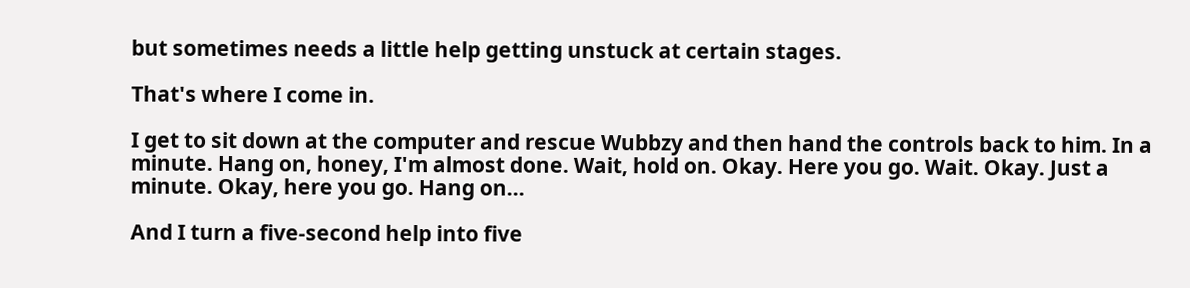but sometimes needs a little help getting unstuck at certain stages.

That's where I come in.

I get to sit down at the computer and rescue Wubbzy and then hand the controls back to him. In a minute. Hang on, honey, I'm almost done. Wait, hold on. Okay. Here you go. Wait. Okay. Just a minute. Okay, here you go. Hang on...

And I turn a five-second help into five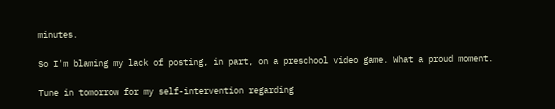minutes.

So I'm blaming my lack of posting, in part, on a preschool video game. What a proud moment.

Tune in tomorrow for my self-intervention regarding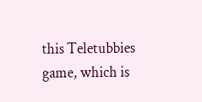this Teletubbies game, which is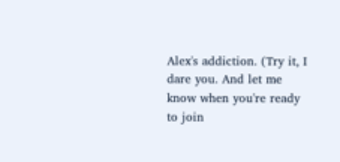Alex's addiction. (Try it, I dare you. And let me know when you're ready to join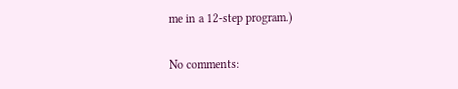me in a 12-step program.)

No comments: